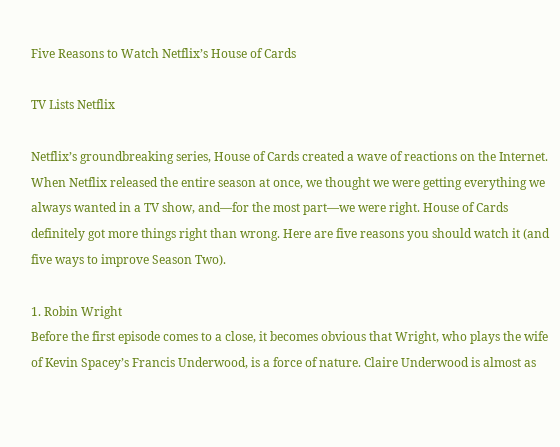Five Reasons to Watch Netflix’s House of Cards

TV Lists Netflix

Netflix’s groundbreaking series, House of Cards created a wave of reactions on the Internet. When Netflix released the entire season at once, we thought we were getting everything we always wanted in a TV show, and—for the most part—we were right. House of Cards definitely got more things right than wrong. Here are five reasons you should watch it (and five ways to improve Season Two).

1. Robin Wright
Before the first episode comes to a close, it becomes obvious that Wright, who plays the wife of Kevin Spacey’s Francis Underwood, is a force of nature. Claire Underwood is almost as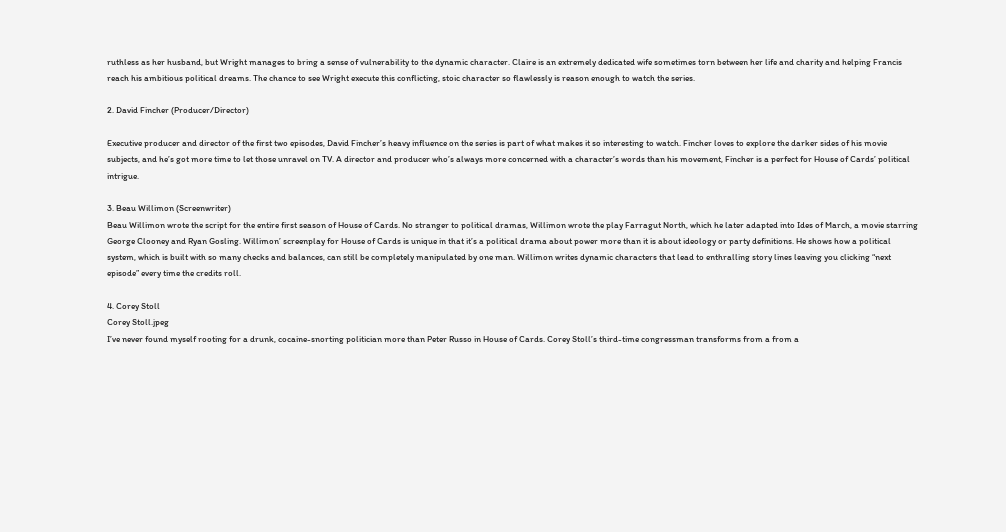ruthless as her husband, but Wright manages to bring a sense of vulnerability to the dynamic character. Claire is an extremely dedicated wife sometimes torn between her life and charity and helping Francis reach his ambitious political dreams. The chance to see Wright execute this conflicting, stoic character so flawlessly is reason enough to watch the series.

2. David Fincher (Producer/Director)

Executive producer and director of the first two episodes, David Fincher’s heavy influence on the series is part of what makes it so interesting to watch. Fincher loves to explore the darker sides of his movie subjects, and he’s got more time to let those unravel on TV. A director and producer who’s always more concerned with a character’s words than his movement, Fincher is a perfect for House of Cards’ political intrigue.

3. Beau Willimon (Screenwriter)
Beau Willimon wrote the script for the entire first season of House of Cards. No stranger to political dramas, Willimon wrote the play Farragut North, which he later adapted into Ides of March, a movie starring George Clooney and Ryan Gosling. Willimon’ screenplay for House of Cards is unique in that it’s a political drama about power more than it is about ideology or party definitions. He shows how a political system, which is built with so many checks and balances, can still be completely manipulated by one man. Willimon writes dynamic characters that lead to enthralling story lines leaving you clicking “next episode” every time the credits roll.

4. Corey Stoll
Corey Stoll.jpeg
I’ve never found myself rooting for a drunk, cocaine-snorting politician more than Peter Russo in House of Cards. Corey Stoll’s third-time congressman transforms from a from a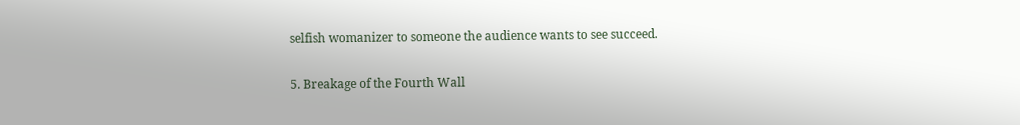selfish womanizer to someone the audience wants to see succeed.

5. Breakage of the Fourth Wall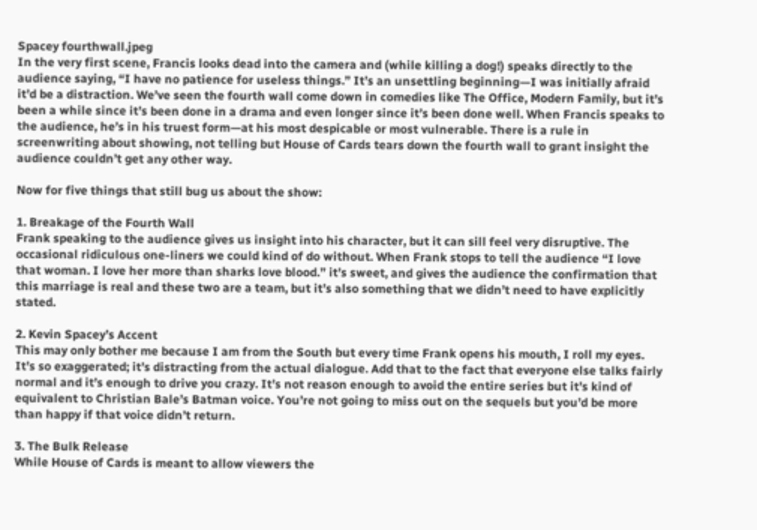Spacey fourthwall.jpeg
In the very first scene, Francis looks dead into the camera and (while killing a dog!) speaks directly to the audience saying, “I have no patience for useless things.” It’s an unsettling beginning—I was initially afraid it’d be a distraction. We’ve seen the fourth wall come down in comedies like The Office, Modern Family, but it’s been a while since it’s been done in a drama and even longer since it’s been done well. When Francis speaks to the audience, he’s in his truest form—at his most despicable or most vulnerable. There is a rule in screenwriting about showing, not telling but House of Cards tears down the fourth wall to grant insight the audience couldn’t get any other way.

Now for five things that still bug us about the show:

1. Breakage of the Fourth Wall
Frank speaking to the audience gives us insight into his character, but it can sill feel very disruptive. The occasional ridiculous one-liners we could kind of do without. When Frank stops to tell the audience “I love that woman. I love her more than sharks love blood.” it’s sweet, and gives the audience the confirmation that this marriage is real and these two are a team, but it’s also something that we didn’t need to have explicitly stated.

2. Kevin Spacey’s Accent
This may only bother me because I am from the South but every time Frank opens his mouth, I roll my eyes. It’s so exaggerated; it’s distracting from the actual dialogue. Add that to the fact that everyone else talks fairly normal and it’s enough to drive you crazy. It’s not reason enough to avoid the entire series but it’s kind of equivalent to Christian Bale’s Batman voice. You’re not going to miss out on the sequels but you’d be more than happy if that voice didn’t return.

3. The Bulk Release
While House of Cards is meant to allow viewers the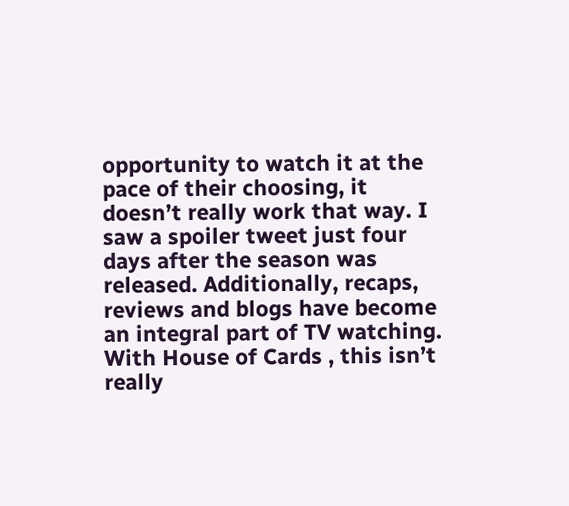opportunity to watch it at the pace of their choosing, it doesn’t really work that way. I saw a spoiler tweet just four days after the season was released. Additionally, recaps, reviews and blogs have become an integral part of TV watching. With House of Cards , this isn’t really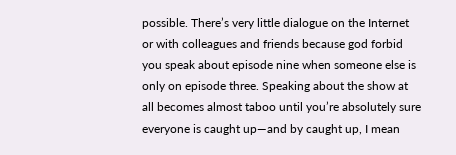possible. There’s very little dialogue on the Internet or with colleagues and friends because god forbid you speak about episode nine when someone else is only on episode three. Speaking about the show at all becomes almost taboo until you’re absolutely sure everyone is caught up—and by caught up, I mean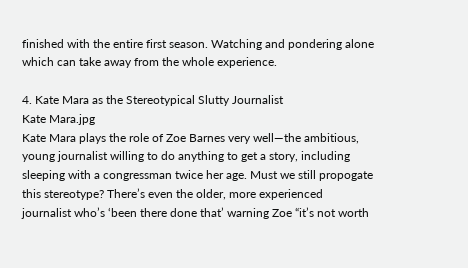finished with the entire first season. Watching and pondering alone which can take away from the whole experience.

4. Kate Mara as the Stereotypical Slutty Journalist
Kate Mara.jpg
Kate Mara plays the role of Zoe Barnes very well—the ambitious, young journalist willing to do anything to get a story, including sleeping with a congressman twice her age. Must we still propogate this stereotype? There’s even the older, more experienced journalist who’s ‘been there done that’ warning Zoe “it’s not worth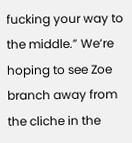fucking your way to the middle.” We’re hoping to see Zoe branch away from the cliche in the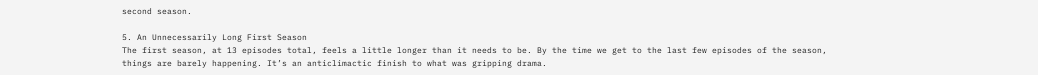second season.

5. An Unnecessarily Long First Season
The first season, at 13 episodes total, feels a little longer than it needs to be. By the time we get to the last few episodes of the season, things are barely happening. It’s an anticlimactic finish to what was gripping drama.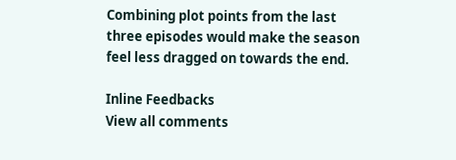Combining plot points from the last three episodes would make the season feel less dragged on towards the end.

Inline Feedbacks
View all comments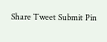Share Tweet Submit Pin